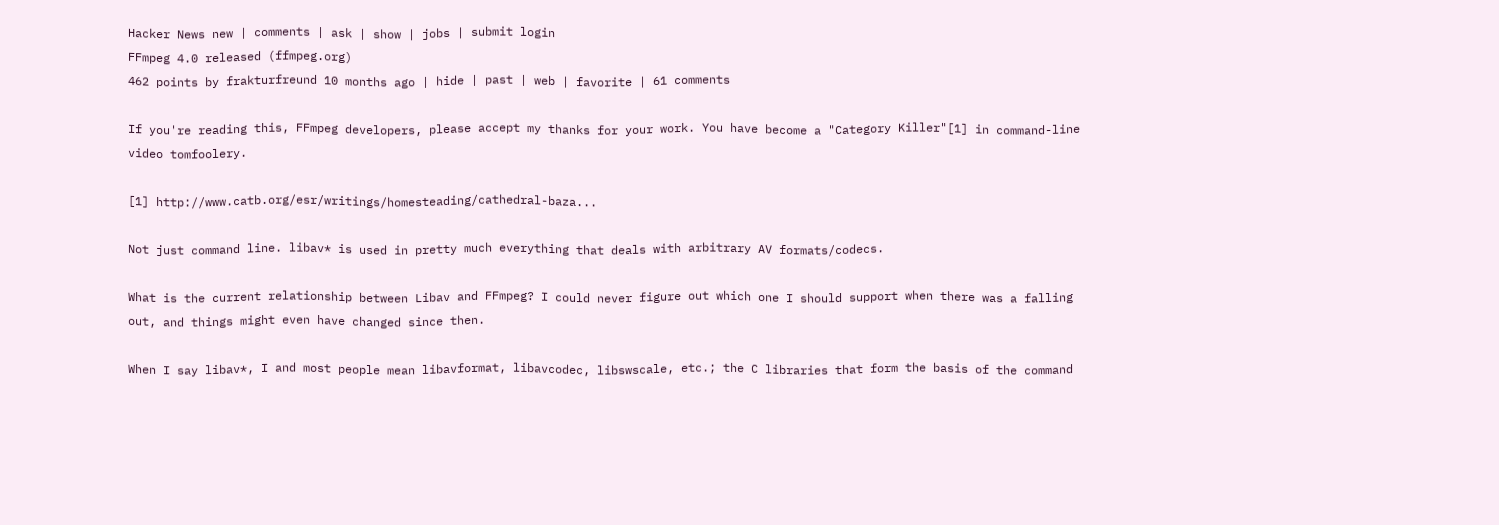Hacker News new | comments | ask | show | jobs | submit login
FFmpeg 4.0 released (ffmpeg.org)
462 points by frakturfreund 10 months ago | hide | past | web | favorite | 61 comments

If you're reading this, FFmpeg developers, please accept my thanks for your work. You have become a "Category Killer"[1] in command-line video tomfoolery.

[1] http://www.catb.org/esr/writings/homesteading/cathedral-baza...

Not just command line. libav* is used in pretty much everything that deals with arbitrary AV formats/codecs.

What is the current relationship between Libav and FFmpeg? I could never figure out which one I should support when there was a falling out, and things might even have changed since then.

When I say libav*, I and most people mean libavformat, libavcodec, libswscale, etc.; the C libraries that form the basis of the command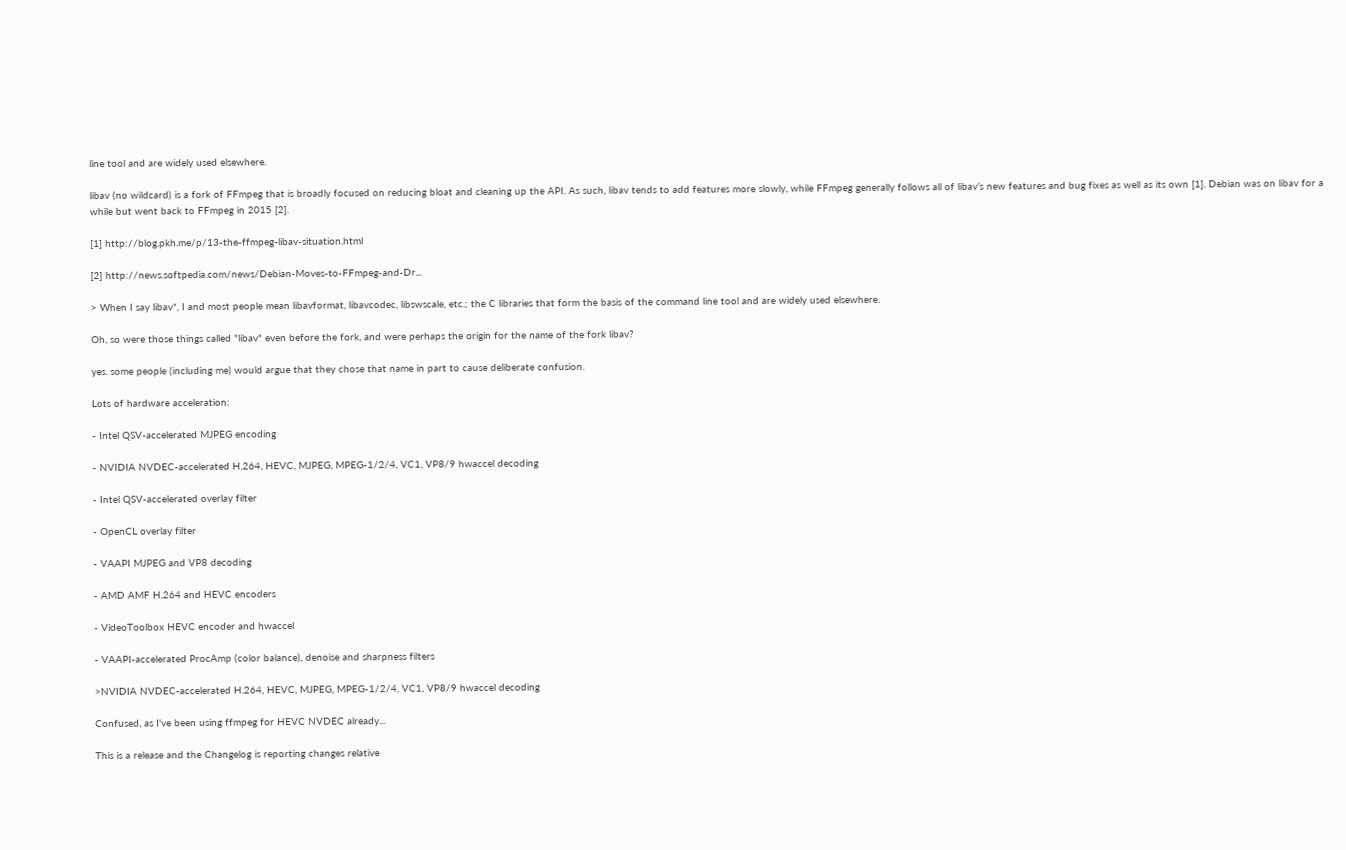line tool and are widely used elsewhere.

libav (no wildcard) is a fork of FFmpeg that is broadly focused on reducing bloat and cleaning up the API. As such, libav tends to add features more slowly, while FFmpeg generally follows all of libav’s new features and bug fixes as well as its own [1]. Debian was on libav for a while but went back to FFmpeg in 2015 [2].

[1] http://blog.pkh.me/p/13-the-ffmpeg-libav-situation.html

[2] http://news.softpedia.com/news/Debian-Moves-to-FFmpeg-and-Dr...

> When I say libav*, I and most people mean libavformat, libavcodec, libswscale, etc.; the C libraries that form the basis of the command line tool and are widely used elsewhere.

Oh, so were those things called "libav" even before the fork, and were perhaps the origin for the name of the fork libav?

yes. some people (including me) would argue that they chose that name in part to cause deliberate confusion.

Lots of hardware acceleration:

- Intel QSV-accelerated MJPEG encoding

- NVIDIA NVDEC-accelerated H.264, HEVC, MJPEG, MPEG-1/2/4, VC1, VP8/9 hwaccel decoding

- Intel QSV-accelerated overlay filter

- OpenCL overlay filter

- VAAPI MJPEG and VP8 decoding

- AMD AMF H.264 and HEVC encoders

- VideoToolbox HEVC encoder and hwaccel

- VAAPI-accelerated ProcAmp (color balance), denoise and sharpness filters

>NVIDIA NVDEC-accelerated H.264, HEVC, MJPEG, MPEG-1/2/4, VC1, VP8/9 hwaccel decoding

Confused, as I've been using ffmpeg for HEVC NVDEC already...

This is a release and the Changelog is reporting changes relative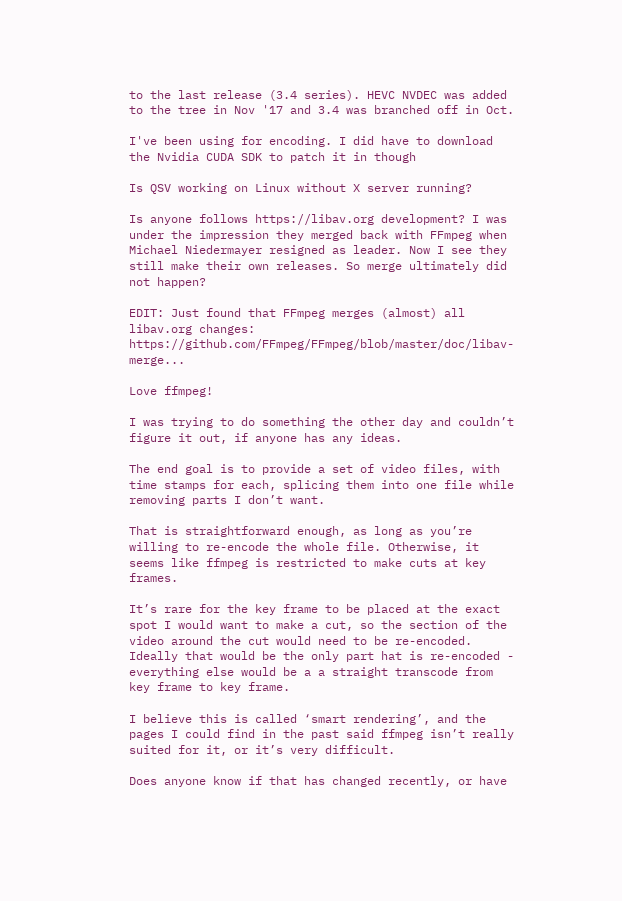to the last release (3.4 series). HEVC NVDEC was added to the tree in Nov '17 and 3.4 was branched off in Oct.

I've been using for encoding. I did have to download the Nvidia CUDA SDK to patch it in though

Is QSV working on Linux without X server running?

Is anyone follows https://libav.org development? I was under the impression they merged back with FFmpeg when Michael Niedermayer resigned as leader. Now I see they still make their own releases. So merge ultimately did not happen?

EDIT: Just found that FFmpeg merges (almost) all libav.org changes: https://github.com/FFmpeg/FFmpeg/blob/master/doc/libav-merge...

Love ffmpeg!

I was trying to do something the other day and couldn’t figure it out, if anyone has any ideas.

The end goal is to provide a set of video files, with time stamps for each, splicing them into one file while removing parts I don’t want.

That is straightforward enough, as long as you’re willing to re-encode the whole file. Otherwise, it seems like ffmpeg is restricted to make cuts at key frames.

It’s rare for the key frame to be placed at the exact spot I would want to make a cut, so the section of the video around the cut would need to be re-encoded. Ideally that would be the only part hat is re-encoded - everything else would be a a straight transcode from key frame to key frame.

I believe this is called ‘smart rendering’, and the pages I could find in the past said ffmpeg isn’t really suited for it, or it’s very difficult.

Does anyone know if that has changed recently, or have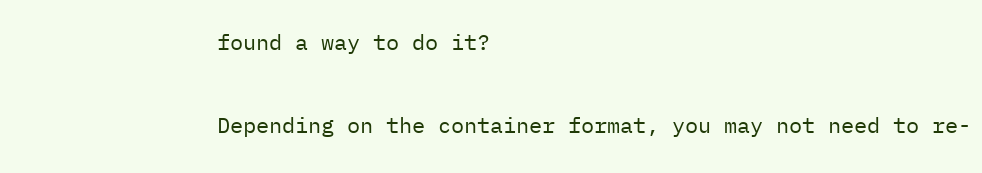found a way to do it?

Depending on the container format, you may not need to re-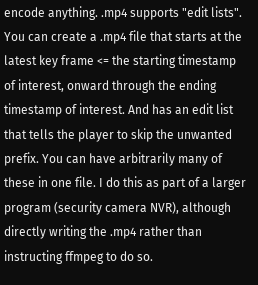encode anything. .mp4 supports "edit lists". You can create a .mp4 file that starts at the latest key frame <= the starting timestamp of interest, onward through the ending timestamp of interest. And has an edit list that tells the player to skip the unwanted prefix. You can have arbitrarily many of these in one file. I do this as part of a larger program (security camera NVR), although directly writing the .mp4 rather than instructing ffmpeg to do so.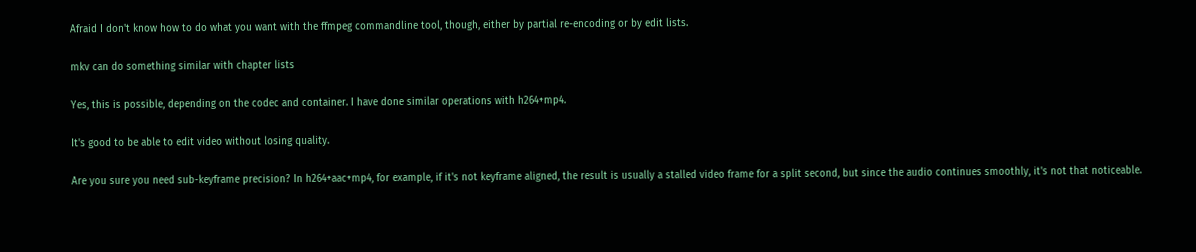Afraid I don't know how to do what you want with the ffmpeg commandline tool, though, either by partial re-encoding or by edit lists.

mkv can do something similar with chapter lists

Yes, this is possible, depending on the codec and container. I have done similar operations with h264+mp4.

It's good to be able to edit video without losing quality.

Are you sure you need sub-keyframe precision? In h264+aac+mp4, for example, if it's not keyframe aligned, the result is usually a stalled video frame for a split second, but since the audio continues smoothly, it's not that noticeable.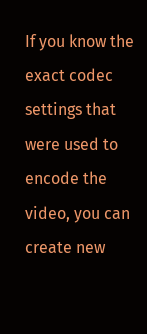If you know the exact codec settings that were used to encode the video, you can create new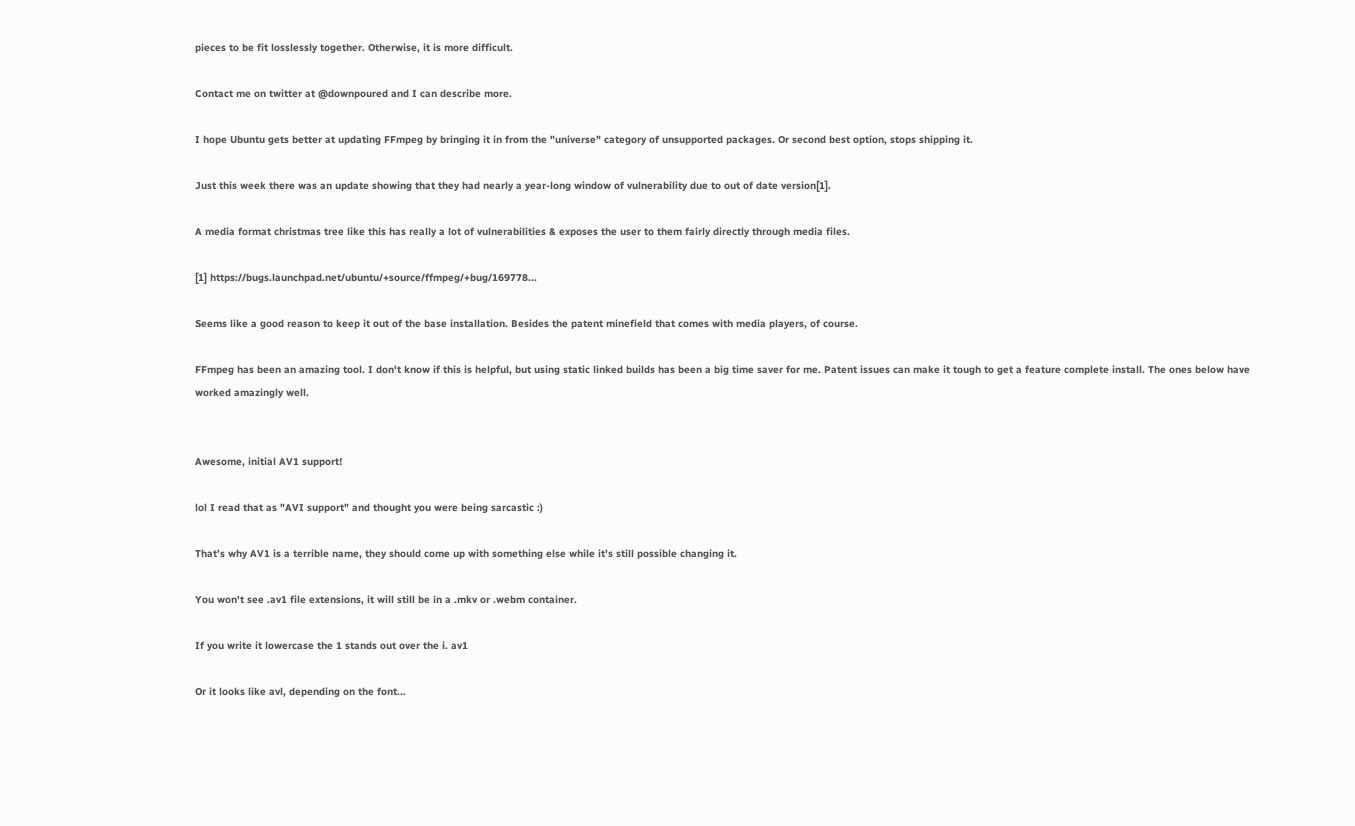pieces to be fit losslessly together. Otherwise, it is more difficult.

Contact me on twitter at @downpoured and I can describe more.

I hope Ubuntu gets better at updating FFmpeg by bringing it in from the "universe" category of unsupported packages. Or second best option, stops shipping it.

Just this week there was an update showing that they had nearly a year-long window of vulnerability due to out of date version[1].

A media format christmas tree like this has really a lot of vulnerabilities & exposes the user to them fairly directly through media files.

[1] https://bugs.launchpad.net/ubuntu/+source/ffmpeg/+bug/169778...

Seems like a good reason to keep it out of the base installation. Besides the patent minefield that comes with media players, of course.

FFmpeg has been an amazing tool. I don't know if this is helpful, but using static linked builds has been a big time saver for me. Patent issues can make it tough to get a feature complete install. The ones below have worked amazingly well.


Awesome, initial AV1 support!

lol I read that as "AVI support" and thought you were being sarcastic :)

That’s why AV1 is a terrible name, they should come up with something else while it’s still possible changing it.

You won't see .av1 file extensions, it will still be in a .mkv or .webm container.

If you write it lowercase the 1 stands out over the i. av1

Or it looks like avl, depending on the font...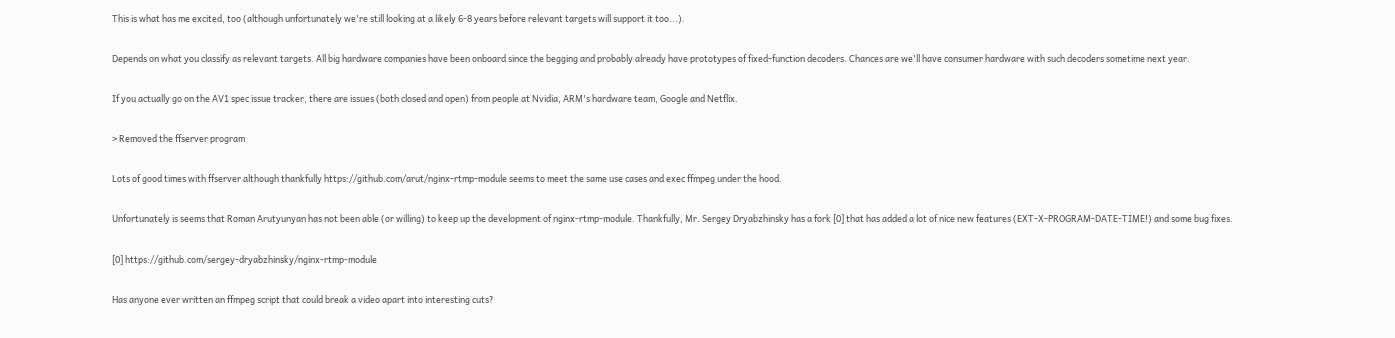This is what has me excited, too (although unfortunately we're still looking at a likely 6-8 years before relevant targets will support it too...).

Depends on what you classify as relevant targets. All big hardware companies have been onboard since the begging and probably already have prototypes of fixed-function decoders. Chances are we'll have consumer hardware with such decoders sometime next year.

If you actually go on the AV1 spec issue tracker, there are issues (both closed and open) from people at Nvidia, ARM's hardware team, Google and Netflix.

> Removed the ffserver program

Lots of good times with ffserver although thankfully https://github.com/arut/nginx-rtmp-module seems to meet the same use cases and exec ffmpeg under the hood.

Unfortunately is seems that Roman Arutyunyan has not been able (or willing) to keep up the development of nginx-rtmp-module. Thankfully, Mr. Sergey Dryabzhinsky has a fork [0] that has added a lot of nice new features (EXT-X-PROGRAM-DATE-TIME!) and some bug fixes.

[0] https://github.com/sergey-dryabzhinsky/nginx-rtmp-module

Has anyone ever written an ffmpeg script that could break a video apart into interesting cuts?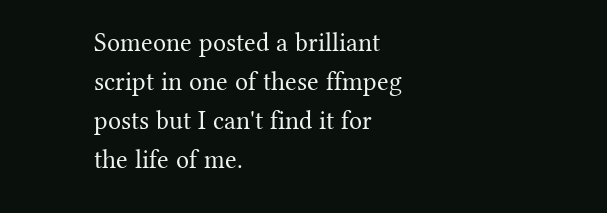Someone posted a brilliant script in one of these ffmpeg posts but I can't find it for the life of me.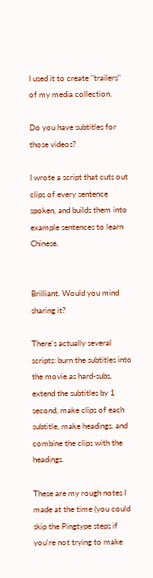I used it to create "trailers" of my media collection.

Do you have subtitles for those videos?

I wrote a script that cuts out clips of every sentence spoken, and builds them into example sentences to learn Chinese.


Brilliant. Would you mind sharing it?

There's actually several scripts: burn the subtitles into the movie as hard-subs, extend the subtitles by 1 second, make clips of each subtitle, make headings, and combine the clips with the headings.

These are my rough notes I made at the time (you could skip the Pingtype steps if you're not trying to make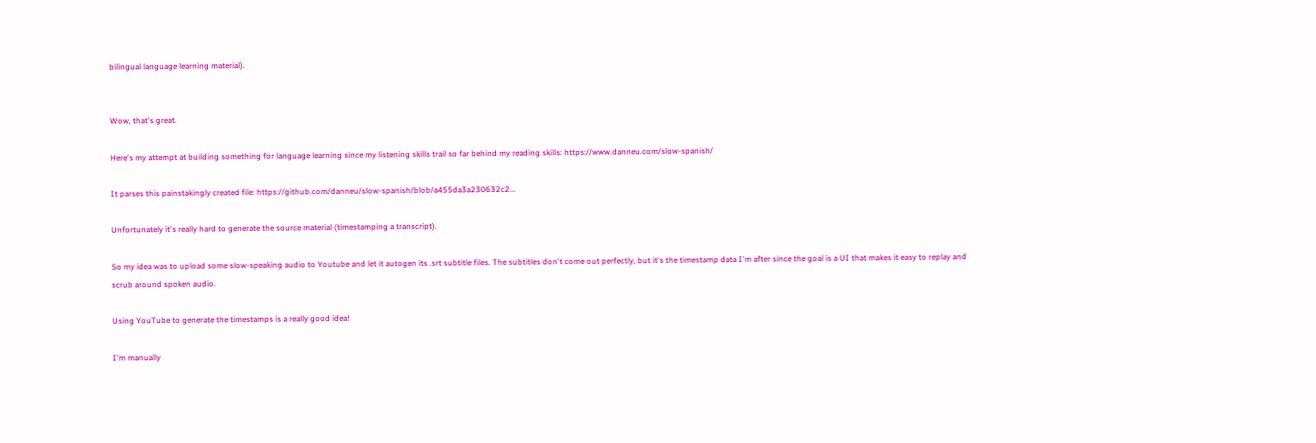bilingual language learning material).


Wow, that's great.

Here's my attempt at building something for language learning since my listening skills trail so far behind my reading skills: https://www.danneu.com/slow-spanish/

It parses this painstakingly created file: https://github.com/danneu/slow-spanish/blob/a455da3a230632c2...

Unfortunately it's really hard to generate the source material (timestamping a transcript).

So my idea was to upload some slow-speaking audio to Youtube and let it autogen its .srt subtitle files. The subtitles don't come out perfectly, but it's the timestamp data I'm after since the goal is a UI that makes it easy to replay and scrub around spoken audio.

Using YouTube to generate the timestamps is a really good idea!

I'm manually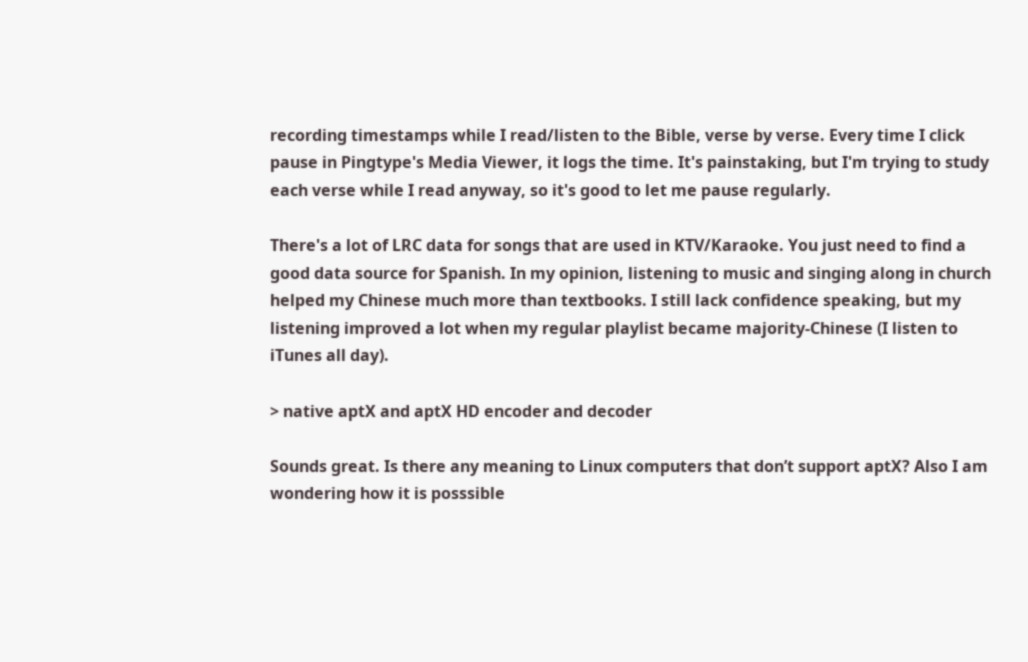recording timestamps while I read/listen to the Bible, verse by verse. Every time I click pause in Pingtype's Media Viewer, it logs the time. It's painstaking, but I'm trying to study each verse while I read anyway, so it's good to let me pause regularly.

There's a lot of LRC data for songs that are used in KTV/Karaoke. You just need to find a good data source for Spanish. In my opinion, listening to music and singing along in church helped my Chinese much more than textbooks. I still lack confidence speaking, but my listening improved a lot when my regular playlist became majority-Chinese (I listen to iTunes all day).

> native aptX and aptX HD encoder and decoder

Sounds great. Is there any meaning to Linux computers that don’t support aptX? Also I am wondering how it is posssible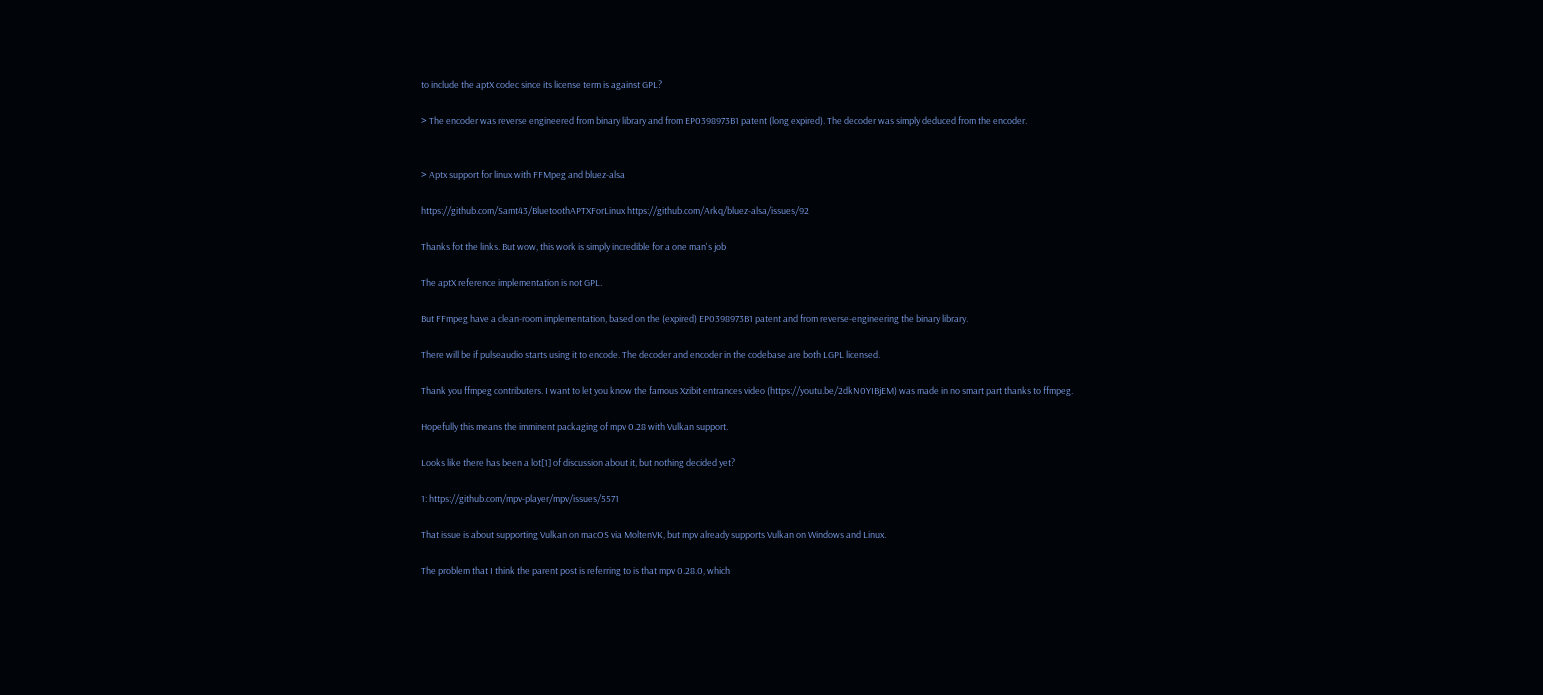to include the aptX codec since its license term is against GPL?

> The encoder was reverse engineered from binary library and from EP0398973B1 patent (long expired). The decoder was simply deduced from the encoder.


> Aptx support for linux with FFMpeg and bluez-alsa

https://github.com/Samt43/BluetoothAPTXForLinux https://github.com/Arkq/bluez-alsa/issues/92

Thanks fot the links. But wow, this work is simply incredible for a one man's job

The aptX reference implementation is not GPL.

But FFmpeg have a clean-room implementation, based on the (expired) EP0398973B1 patent and from reverse-engineering the binary library.

There will be if pulseaudio starts using it to encode. The decoder and encoder in the codebase are both LGPL licensed.

Thank you ffmpeg contributers. I want to let you know the famous Xzibit entrances video (https://youtu.be/2dkN0YIBjEM) was made in no smart part thanks to ffmpeg.

Hopefully this means the imminent packaging of mpv 0.28 with Vulkan support.

Looks like there has been a lot[1] of discussion about it, but nothing decided yet?

1: https://github.com/mpv-player/mpv/issues/5571

That issue is about supporting Vulkan on macOS via MoltenVK, but mpv already supports Vulkan on Windows and Linux.

The problem that I think the parent post is referring to is that mpv 0.28.0, which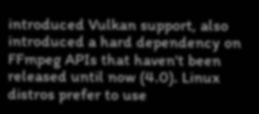introduced Vulkan support, also introduced a hard dependency on FFmpeg APIs that haven't been released until now (4.0). Linux distros prefer to use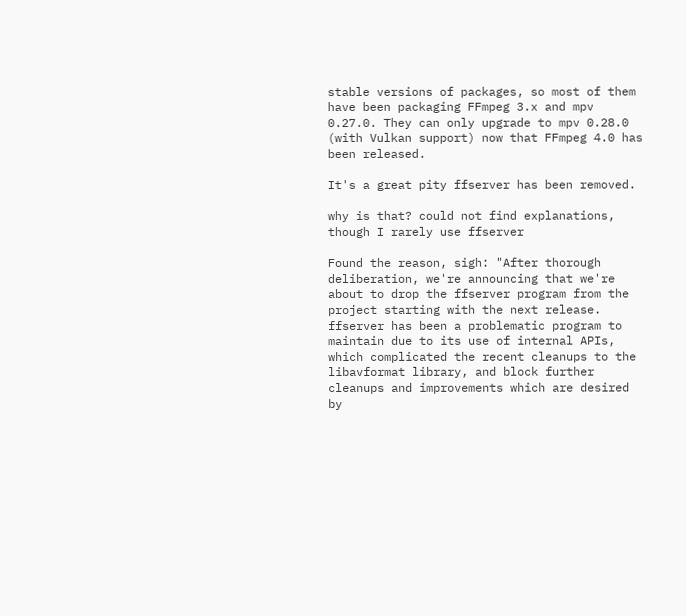stable versions of packages, so most of them have been packaging FFmpeg 3.x and mpv 0.27.0. They can only upgrade to mpv 0.28.0 (with Vulkan support) now that FFmpeg 4.0 has been released.

It's a great pity ffserver has been removed.

why is that? could not find explanations, though I rarely use ffserver

Found the reason, sigh: "After thorough deliberation, we're announcing that we're about to drop the ffserver program from the project starting with the next release. ffserver has been a problematic program to maintain due to its use of internal APIs, which complicated the recent cleanups to the libavformat library, and block further cleanups and improvements which are desired by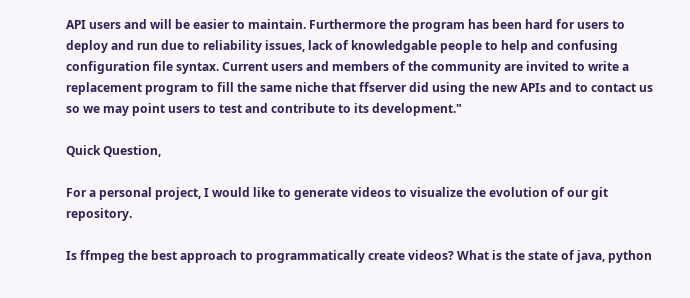API users and will be easier to maintain. Furthermore the program has been hard for users to deploy and run due to reliability issues, lack of knowledgable people to help and confusing configuration file syntax. Current users and members of the community are invited to write a replacement program to fill the same niche that ffserver did using the new APIs and to contact us so we may point users to test and contribute to its development."

Quick Question,

For a personal project, I would like to generate videos to visualize the evolution of our git repository.

Is ffmpeg the best approach to programmatically create videos? What is the state of java, python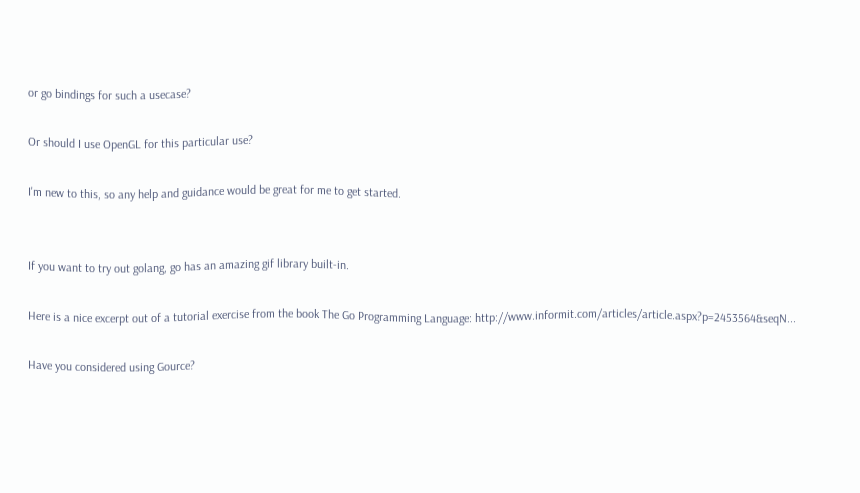or go bindings for such a usecase?

Or should I use OpenGL for this particular use?

I'm new to this, so any help and guidance would be great for me to get started.


If you want to try out golang, go has an amazing gif library built-in.

Here is a nice excerpt out of a tutorial exercise from the book The Go Programming Language: http://www.informit.com/articles/article.aspx?p=2453564&seqN...

Have you considered using Gource?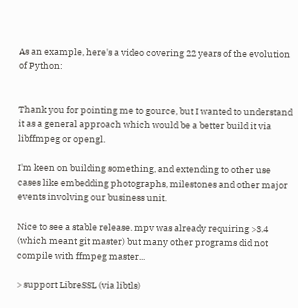As an example, here's a video covering 22 years of the evolution of Python:


Thank you for pointing me to gource, but I wanted to understand it as a general approach which would be a better build it via libffmpeg or opengl.

I'm keen on building something, and extending to other use cases like embedding photographs, milestones and other major events involving our business unit.

Nice to see a stable release. mpv was already requiring >3.4 (which meant git master) but many other programs did not compile with ffmpeg master...

> support LibreSSL (via libtls)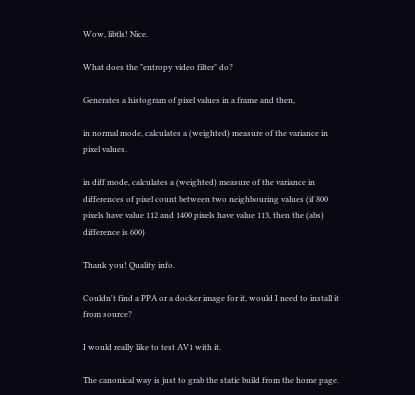Wow, libtls! Nice.

What does the "entropy video filter" do?

Generates a histogram of pixel values in a frame and then,

in normal mode, calculates a (weighted) measure of the variance in pixel values.

in diff mode, calculates a (weighted) measure of the variance in differences of pixel count between two neighbouring values (if 800 pixels have value 112 and 1400 pixels have value 113, then the (abs) difference is 600)

Thank you! Quality info.

Couldn't find a PPA or a docker image for it, would I need to install it from source?

I would really like to test AV1 with it.

The canonical way is just to grab the static build from the home page.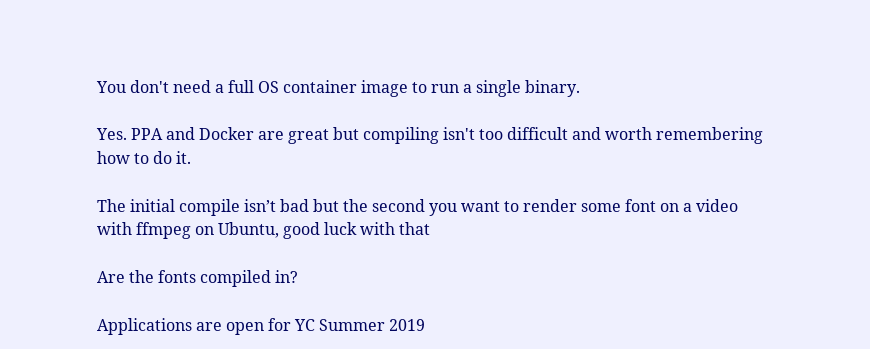You don't need a full OS container image to run a single binary.

Yes. PPA and Docker are great but compiling isn't too difficult and worth remembering how to do it.

The initial compile isn’t bad but the second you want to render some font on a video with ffmpeg on Ubuntu, good luck with that

Are the fonts compiled in?

Applications are open for YC Summer 2019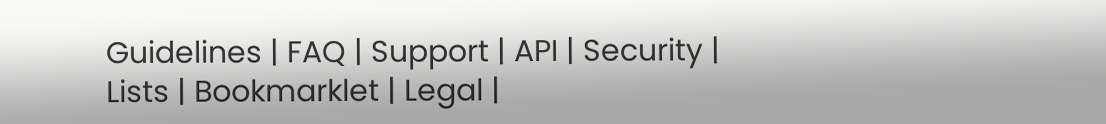Guidelines | FAQ | Support | API | Security | Lists | Bookmarklet | Legal |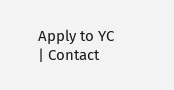Apply to YC | Contact